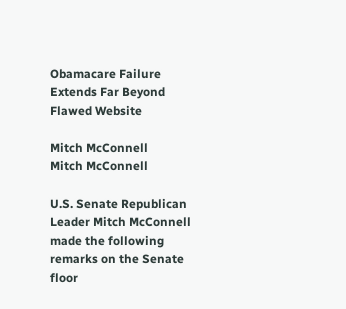Obamacare Failure Extends Far Beyond Flawed Website

Mitch McConnell
Mitch McConnell

U.S. Senate Republican Leader Mitch McConnell made the following remarks on the Senate floor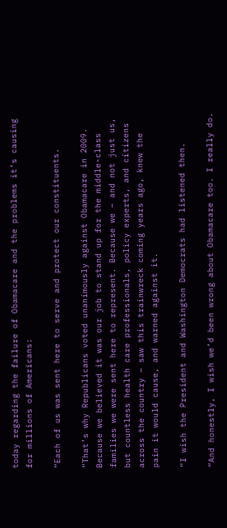today regarding the failure of Obamacare and the problems it’s causing for millions of Americans:

“Each of us was sent here to serve and protect our constituents.

“That’s why Republicans voted unanimously against Obamacare in 2009. Because we believed it was our job to stand up for the middle-class families we were sent here to represent. Because we – and not just us, but countless health care professionals, policy experts, and citizens across the country – saw this trainwreck coming years ago, knew the pain it would cause, and warned against it.

“I wish the President and Washington Democrats had listened then.

“And honestly, I wish we’d been wrong about Obamacare too. I really do.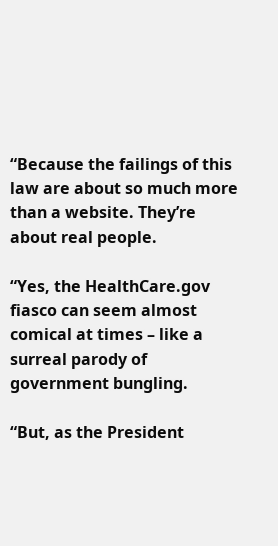“Because the failings of this law are about so much more than a website. They’re about real people.

“Yes, the HealthCare.gov fiasco can seem almost comical at times – like a surreal parody of government bungling.

“But, as the President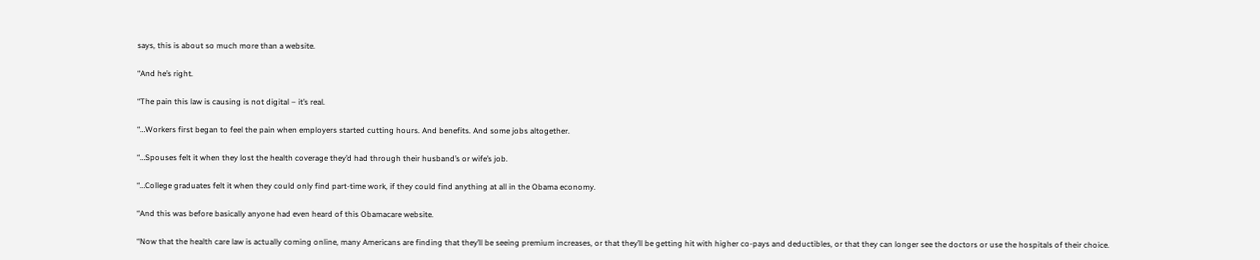says, this is about so much more than a website.

“And he’s right.

“The pain this law is causing is not digital – it’s real.

“…Workers first began to feel the pain when employers started cutting hours. And benefits. And some jobs altogether.

“…Spouses felt it when they lost the health coverage they’d had through their husband’s or wife’s job.

“…College graduates felt it when they could only find part-time work, if they could find anything at all in the Obama economy.

“And this was before basically anyone had even heard of this Obamacare website.

“Now that the health care law is actually coming online, many Americans are finding that they’ll be seeing premium increases, or that they’ll be getting hit with higher co-pays and deductibles, or that they can longer see the doctors or use the hospitals of their choice.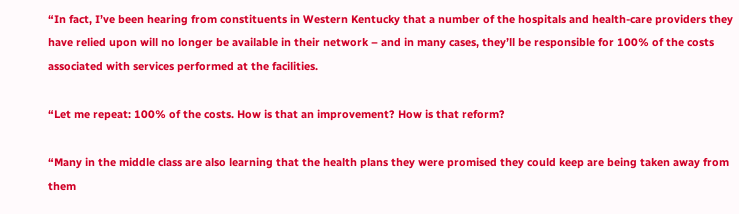“In fact, I’ve been hearing from constituents in Western Kentucky that a number of the hospitals and health-care providers they have relied upon will no longer be available in their network – and in many cases, they’ll be responsible for 100% of the costs associated with services performed at the facilities.

“Let me repeat: 100% of the costs. How is that an improvement? How is that reform?

“Many in the middle class are also learning that the health plans they were promised they could keep are being taken away from them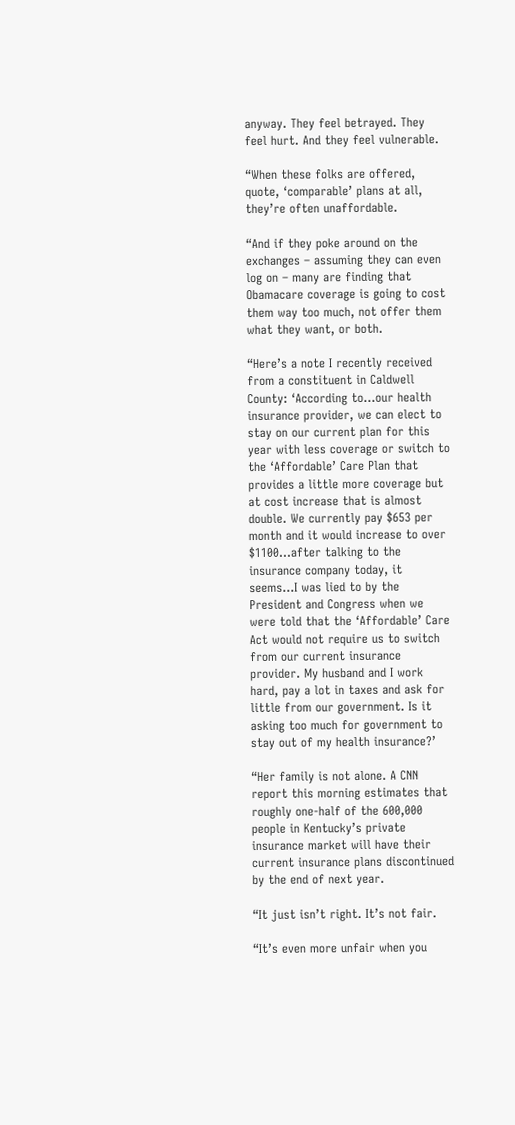anyway. They feel betrayed. They feel hurt. And they feel vulnerable.

“When these folks are offered, quote, ‘comparable’ plans at all, they’re often unaffordable.

“And if they poke around on the exchanges – assuming they can even log on – many are finding that Obamacare coverage is going to cost them way too much, not offer them what they want, or both.

“Here’s a note I recently received from a constituent in Caldwell County: ‘According to…our health insurance provider, we can elect to stay on our current plan for this year with less coverage or switch to the ‘Affordable’ Care Plan that provides a little more coverage but at cost increase that is almost double. We currently pay $653 per month and it would increase to over $1100…after talking to the insurance company today, it seems…I was lied to by the President and Congress when we were told that the ‘Affordable’ Care Act would not require us to switch from our current insurance provider. My husband and I work hard, pay a lot in taxes and ask for little from our government. Is it asking too much for government to stay out of my health insurance?’

“Her family is not alone. A CNN report this morning estimates that roughly one-half of the 600,000 people in Kentucky’s private insurance market will have their current insurance plans discontinued by the end of next year.

“It just isn’t right. It’s not fair.

“It’s even more unfair when you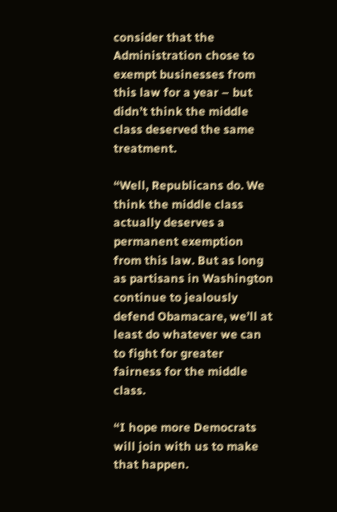consider that the Administration chose to exempt businesses from this law for a year – but didn’t think the middle class deserved the same treatment.

“Well, Republicans do. We think the middle class actually deserves a permanent exemption from this law. But as long as partisans in Washington continue to jealously defend Obamacare, we’ll at least do whatever we can to fight for greater fairness for the middle class.

“I hope more Democrats will join with us to make that happen.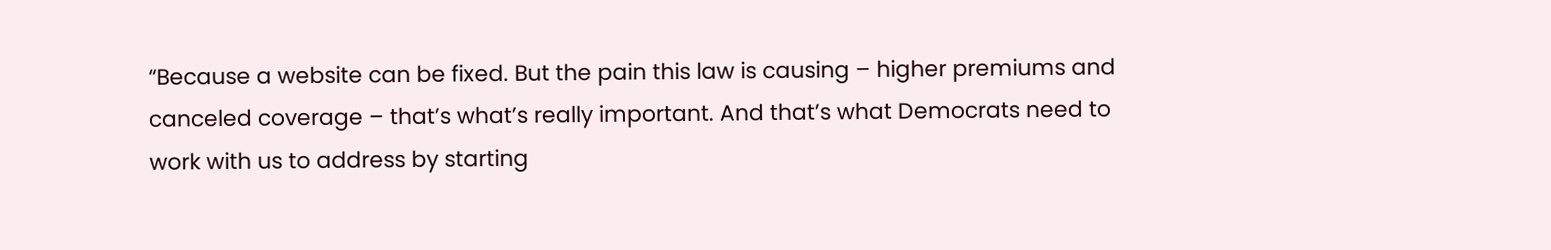“Because a website can be fixed. But the pain this law is causing – higher premiums and canceled coverage – that’s what’s really important. And that’s what Democrats need to work with us to address by starting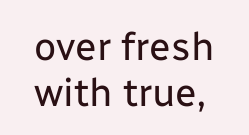over fresh with true,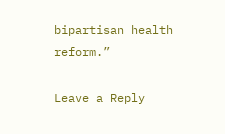bipartisan health reform.”

Leave a Reply